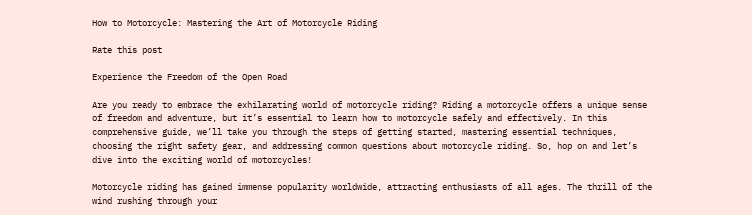How to Motorcycle: Mastering the Art of Motorcycle Riding

Rate this post

Experience the Freedom of the Open Road

Are you ready to embrace the exhilarating world of motorcycle riding? Riding a motorcycle offers a unique sense of freedom and adventure, but it’s essential to learn how to motorcycle safely and effectively. In this comprehensive guide, we’ll take you through the steps of getting started, mastering essential techniques, choosing the right safety gear, and addressing common questions about motorcycle riding. So, hop on and let’s dive into the exciting world of motorcycles!

Motorcycle riding has gained immense popularity worldwide, attracting enthusiasts of all ages. The thrill of the wind rushing through your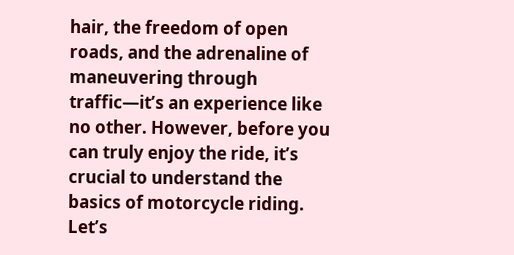hair, the freedom of open roads, and the adrenaline of maneuvering through traffic—it’s an experience like no other. However, before you can truly enjoy the ride, it’s crucial to understand the basics of motorcycle riding. Let’s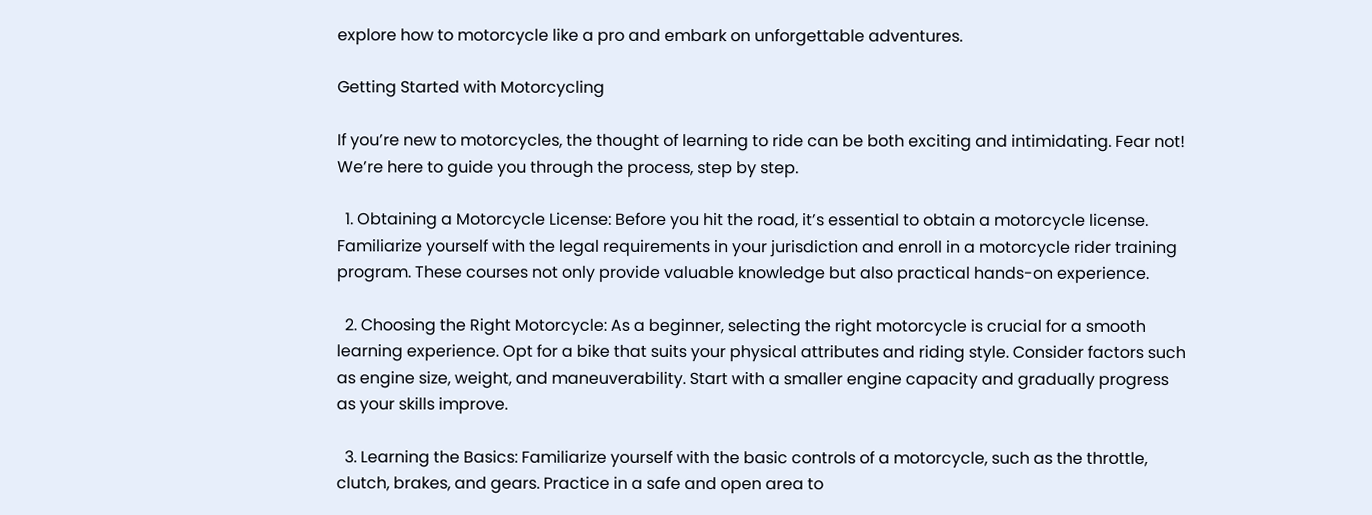explore how to motorcycle like a pro and embark on unforgettable adventures.

Getting Started with Motorcycling

If you’re new to motorcycles, the thought of learning to ride can be both exciting and intimidating. Fear not! We’re here to guide you through the process, step by step.

  1. Obtaining a Motorcycle License: Before you hit the road, it’s essential to obtain a motorcycle license. Familiarize yourself with the legal requirements in your jurisdiction and enroll in a motorcycle rider training program. These courses not only provide valuable knowledge but also practical hands-on experience.

  2. Choosing the Right Motorcycle: As a beginner, selecting the right motorcycle is crucial for a smooth learning experience. Opt for a bike that suits your physical attributes and riding style. Consider factors such as engine size, weight, and maneuverability. Start with a smaller engine capacity and gradually progress as your skills improve.

  3. Learning the Basics: Familiarize yourself with the basic controls of a motorcycle, such as the throttle, clutch, brakes, and gears. Practice in a safe and open area to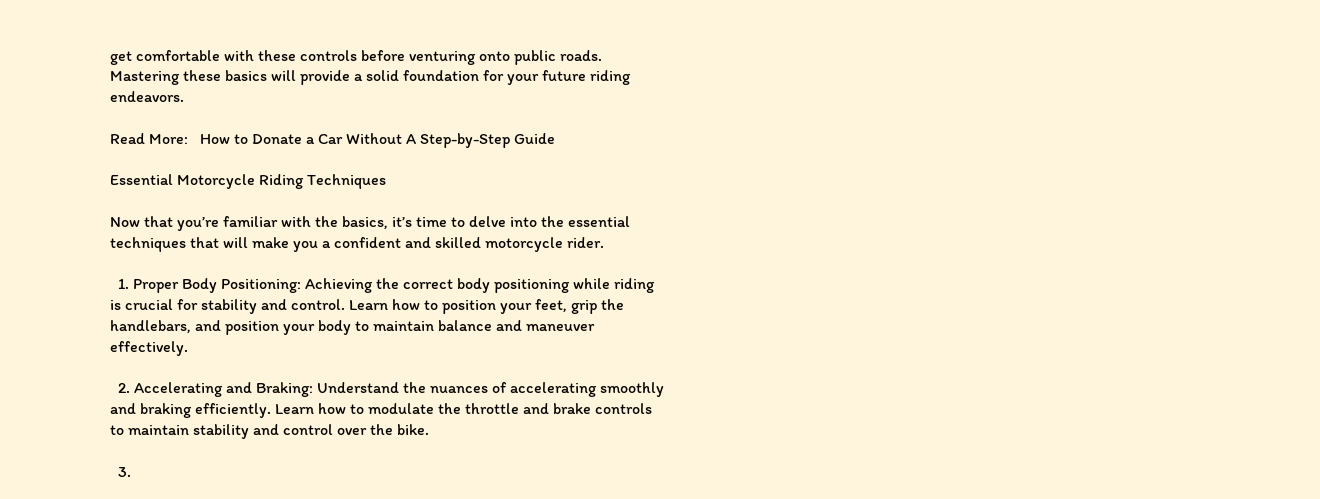get comfortable with these controls before venturing onto public roads. Mastering these basics will provide a solid foundation for your future riding endeavors.

Read More:   How to Donate a Car Without A Step-by-Step Guide

Essential Motorcycle Riding Techniques

Now that you’re familiar with the basics, it’s time to delve into the essential techniques that will make you a confident and skilled motorcycle rider.

  1. Proper Body Positioning: Achieving the correct body positioning while riding is crucial for stability and control. Learn how to position your feet, grip the handlebars, and position your body to maintain balance and maneuver effectively.

  2. Accelerating and Braking: Understand the nuances of accelerating smoothly and braking efficiently. Learn how to modulate the throttle and brake controls to maintain stability and control over the bike.

  3.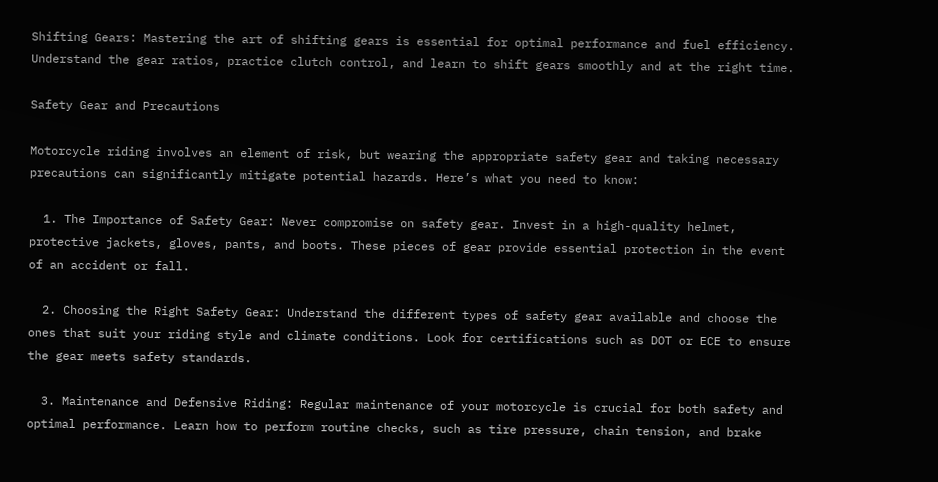Shifting Gears: Mastering the art of shifting gears is essential for optimal performance and fuel efficiency. Understand the gear ratios, practice clutch control, and learn to shift gears smoothly and at the right time.

Safety Gear and Precautions

Motorcycle riding involves an element of risk, but wearing the appropriate safety gear and taking necessary precautions can significantly mitigate potential hazards. Here’s what you need to know:

  1. The Importance of Safety Gear: Never compromise on safety gear. Invest in a high-quality helmet, protective jackets, gloves, pants, and boots. These pieces of gear provide essential protection in the event of an accident or fall.

  2. Choosing the Right Safety Gear: Understand the different types of safety gear available and choose the ones that suit your riding style and climate conditions. Look for certifications such as DOT or ECE to ensure the gear meets safety standards.

  3. Maintenance and Defensive Riding: Regular maintenance of your motorcycle is crucial for both safety and optimal performance. Learn how to perform routine checks, such as tire pressure, chain tension, and brake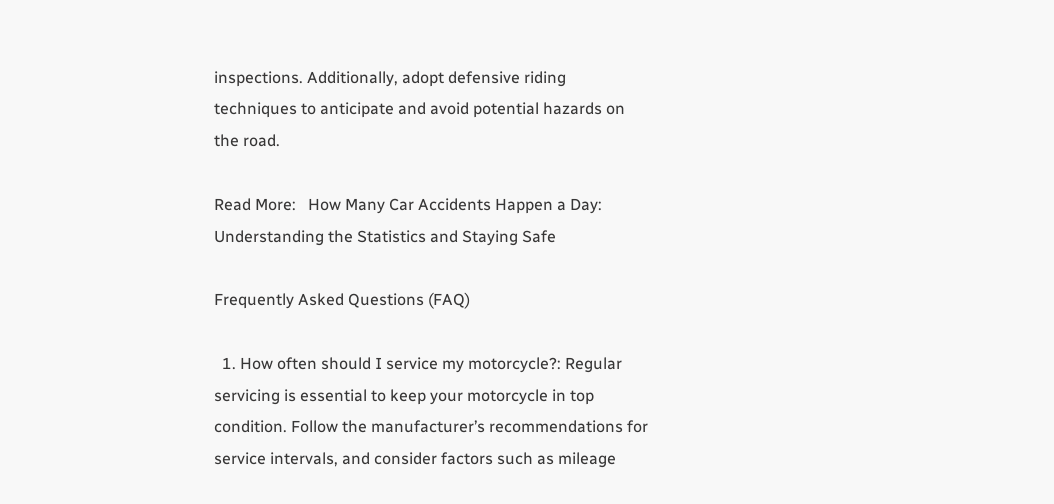inspections. Additionally, adopt defensive riding techniques to anticipate and avoid potential hazards on the road.

Read More:   How Many Car Accidents Happen a Day: Understanding the Statistics and Staying Safe

Frequently Asked Questions (FAQ)

  1. How often should I service my motorcycle?: Regular servicing is essential to keep your motorcycle in top condition. Follow the manufacturer’s recommendations for service intervals, and consider factors such as mileage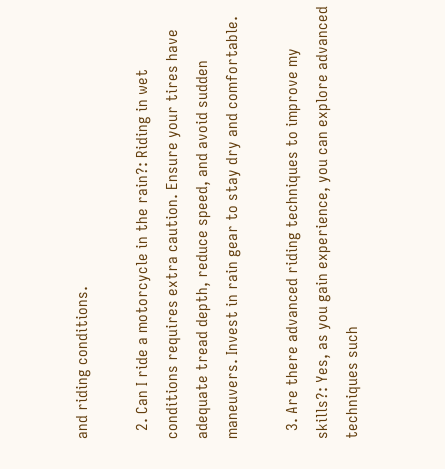and riding conditions.

  2. Can I ride a motorcycle in the rain?: Riding in wet conditions requires extra caution. Ensure your tires have adequate tread depth, reduce speed, and avoid sudden maneuvers. Invest in rain gear to stay dry and comfortable.

  3. Are there advanced riding techniques to improve my skills?: Yes, as you gain experience, you can explore advanced techniques such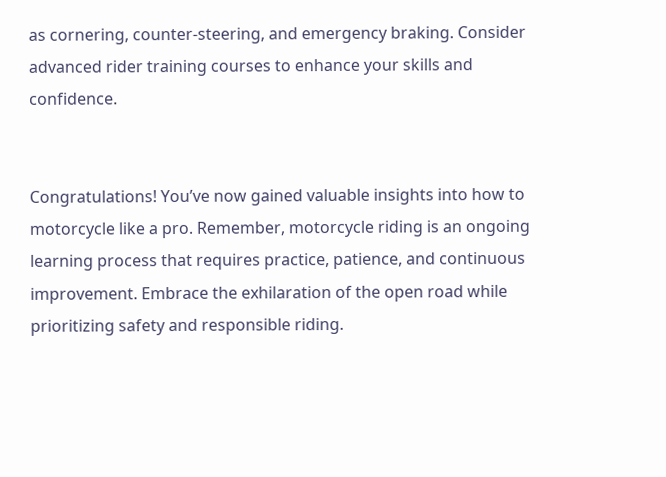as cornering, counter-steering, and emergency braking. Consider advanced rider training courses to enhance your skills and confidence.


Congratulations! You’ve now gained valuable insights into how to motorcycle like a pro. Remember, motorcycle riding is an ongoing learning process that requires practice, patience, and continuous improvement. Embrace the exhilaration of the open road while prioritizing safety and responsible riding.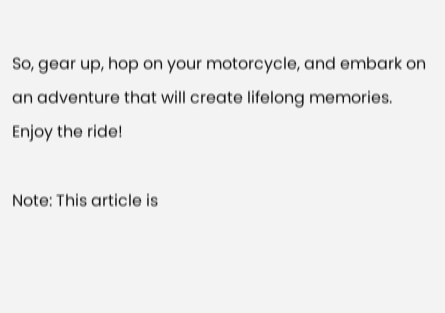So, gear up, hop on your motorcycle, and embark on an adventure that will create lifelong memories. Enjoy the ride!

Note: This article is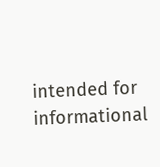intended for informational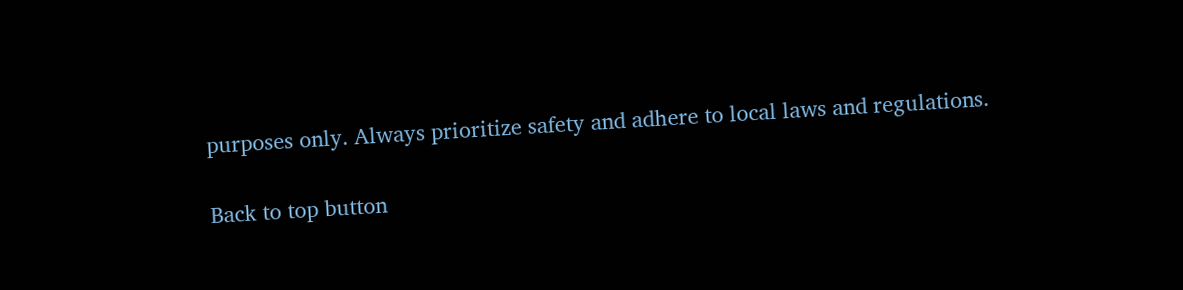purposes only. Always prioritize safety and adhere to local laws and regulations.

Back to top button